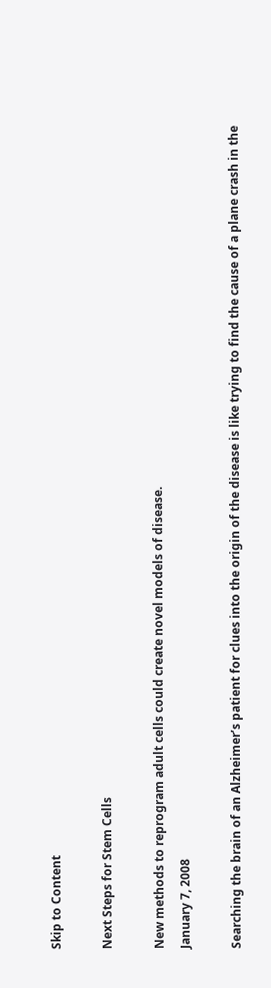Skip to Content

Next Steps for Stem Cells

New methods to reprogram adult cells could create novel models of disease.
January 7, 2008

Searching the brain of an Alzheimer’s patient for clues into the origin of the disease is like trying to find the cause of a plane crash in the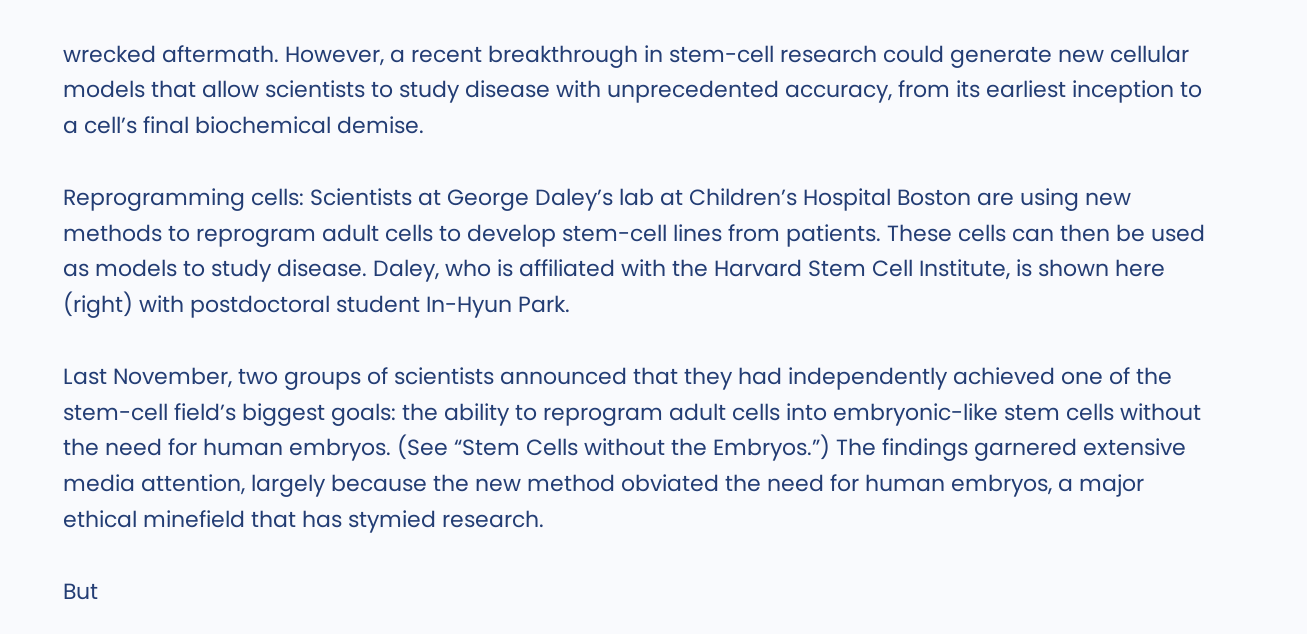wrecked aftermath. However, a recent breakthrough in stem-cell research could generate new cellular models that allow scientists to study disease with unprecedented accuracy, from its earliest inception to a cell’s final biochemical demise.

Reprogramming cells: Scientists at George Daley’s lab at Children’s Hospital Boston are using new methods to reprogram adult cells to develop stem-cell lines from patients. These cells can then be used as models to study disease. Daley, who is affiliated with the Harvard Stem Cell Institute, is shown here (right) with postdoctoral student In-Hyun Park.

Last November, two groups of scientists announced that they had independently achieved one of the stem-cell field’s biggest goals: the ability to reprogram adult cells into embryonic-like stem cells without the need for human embryos. (See “Stem Cells without the Embryos.”) The findings garnered extensive media attention, largely because the new method obviated the need for human embryos, a major ethical minefield that has stymied research.

But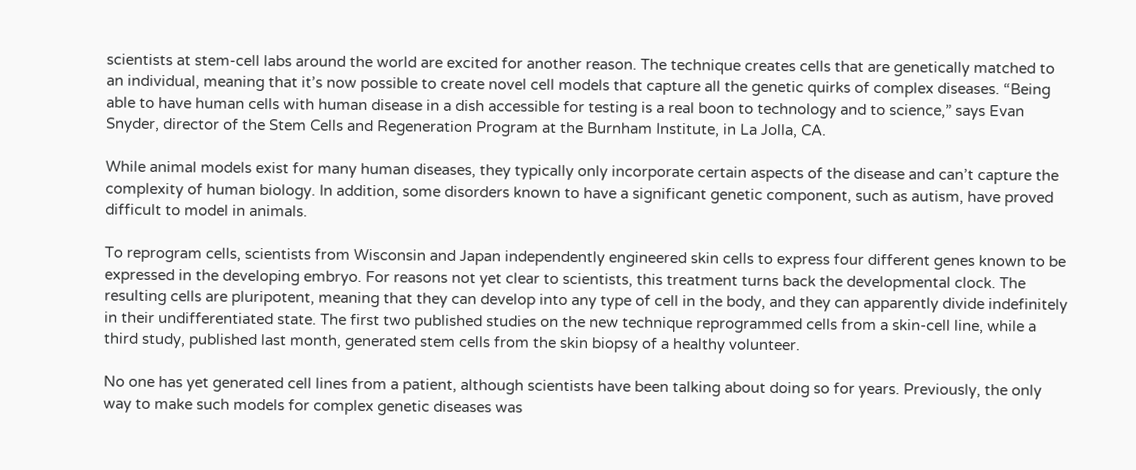scientists at stem-cell labs around the world are excited for another reason. The technique creates cells that are genetically matched to an individual, meaning that it’s now possible to create novel cell models that capture all the genetic quirks of complex diseases. “Being able to have human cells with human disease in a dish accessible for testing is a real boon to technology and to science,” says Evan Snyder, director of the Stem Cells and Regeneration Program at the Burnham Institute, in La Jolla, CA.

While animal models exist for many human diseases, they typically only incorporate certain aspects of the disease and can’t capture the complexity of human biology. In addition, some disorders known to have a significant genetic component, such as autism, have proved difficult to model in animals.

To reprogram cells, scientists from Wisconsin and Japan independently engineered skin cells to express four different genes known to be expressed in the developing embryo. For reasons not yet clear to scientists, this treatment turns back the developmental clock. The resulting cells are pluripotent, meaning that they can develop into any type of cell in the body, and they can apparently divide indefinitely in their undifferentiated state. The first two published studies on the new technique reprogrammed cells from a skin-cell line, while a third study, published last month, generated stem cells from the skin biopsy of a healthy volunteer.

No one has yet generated cell lines from a patient, although scientists have been talking about doing so for years. Previously, the only way to make such models for complex genetic diseases was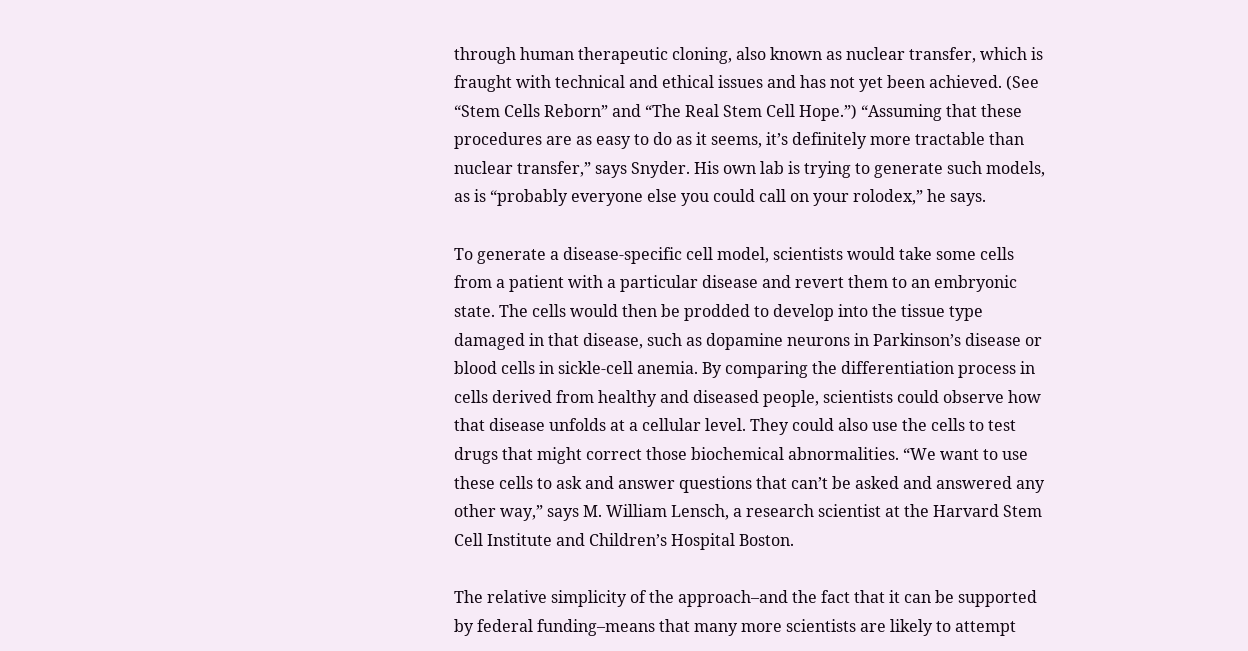through human therapeutic cloning, also known as nuclear transfer, which is fraught with technical and ethical issues and has not yet been achieved. (See “Stem Cells Reborn” and “The Real Stem Cell Hope.”) “Assuming that these procedures are as easy to do as it seems, it’s definitely more tractable than nuclear transfer,” says Snyder. His own lab is trying to generate such models, as is “probably everyone else you could call on your rolodex,” he says.

To generate a disease-specific cell model, scientists would take some cells from a patient with a particular disease and revert them to an embryonic state. The cells would then be prodded to develop into the tissue type damaged in that disease, such as dopamine neurons in Parkinson’s disease or blood cells in sickle-cell anemia. By comparing the differentiation process in cells derived from healthy and diseased people, scientists could observe how that disease unfolds at a cellular level. They could also use the cells to test drugs that might correct those biochemical abnormalities. “We want to use these cells to ask and answer questions that can’t be asked and answered any other way,” says M. William Lensch, a research scientist at the Harvard Stem Cell Institute and Children’s Hospital Boston.

The relative simplicity of the approach–and the fact that it can be supported by federal funding–means that many more scientists are likely to attempt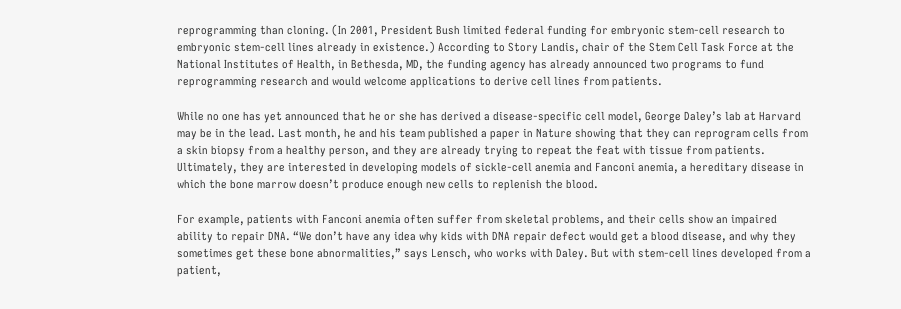reprogramming than cloning. (In 2001, President Bush limited federal funding for embryonic stem-cell research to embryonic stem-cell lines already in existence.) According to Story Landis, chair of the Stem Cell Task Force at the National Institutes of Health, in Bethesda, MD, the funding agency has already announced two programs to fund reprogramming research and would welcome applications to derive cell lines from patients.

While no one has yet announced that he or she has derived a disease-specific cell model, George Daley’s lab at Harvard may be in the lead. Last month, he and his team published a paper in Nature showing that they can reprogram cells from a skin biopsy from a healthy person, and they are already trying to repeat the feat with tissue from patients. Ultimately, they are interested in developing models of sickle-cell anemia and Fanconi anemia, a hereditary disease in which the bone marrow doesn’t produce enough new cells to replenish the blood.

For example, patients with Fanconi anemia often suffer from skeletal problems, and their cells show an impaired ability to repair DNA. “We don’t have any idea why kids with DNA repair defect would get a blood disease, and why they sometimes get these bone abnormalities,” says Lensch, who works with Daley. But with stem-cell lines developed from a patient,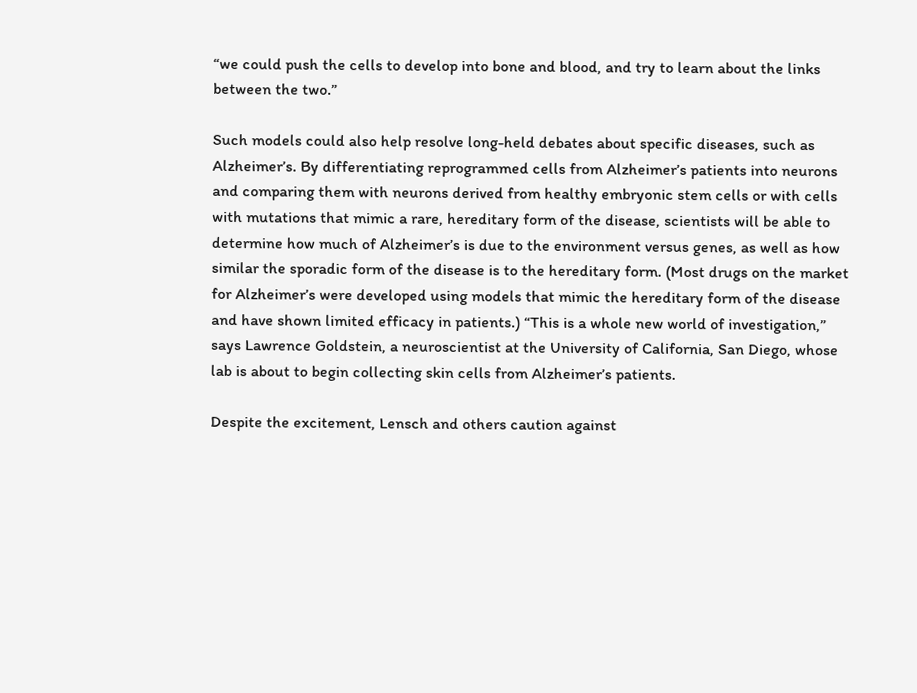“we could push the cells to develop into bone and blood, and try to learn about the links between the two.”

Such models could also help resolve long-held debates about specific diseases, such as Alzheimer’s. By differentiating reprogrammed cells from Alzheimer’s patients into neurons and comparing them with neurons derived from healthy embryonic stem cells or with cells with mutations that mimic a rare, hereditary form of the disease, scientists will be able to determine how much of Alzheimer’s is due to the environment versus genes, as well as how similar the sporadic form of the disease is to the hereditary form. (Most drugs on the market for Alzheimer’s were developed using models that mimic the hereditary form of the disease and have shown limited efficacy in patients.) “This is a whole new world of investigation,” says Lawrence Goldstein, a neuroscientist at the University of California, San Diego, whose lab is about to begin collecting skin cells from Alzheimer’s patients.

Despite the excitement, Lensch and others caution against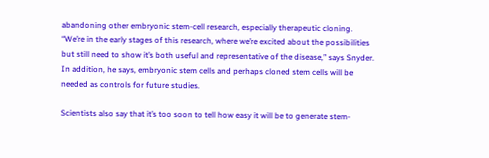abandoning other embryonic stem-cell research, especially therapeutic cloning. “We’re in the early stages of this research, where we’re excited about the possibilities but still need to show it’s both useful and representative of the disease,” says Snyder. In addition, he says, embryonic stem cells and perhaps cloned stem cells will be needed as controls for future studies.

Scientists also say that it’s too soon to tell how easy it will be to generate stem-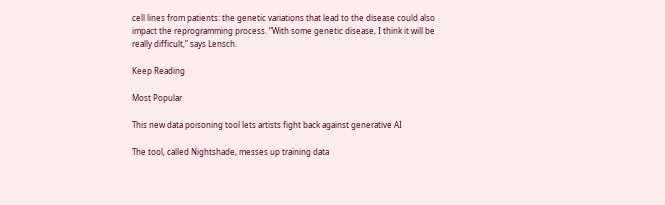cell lines from patients: the genetic variations that lead to the disease could also impact the reprogramming process. “With some genetic disease, I think it will be really difficult,” says Lensch.

Keep Reading

Most Popular

This new data poisoning tool lets artists fight back against generative AI

The tool, called Nightshade, messes up training data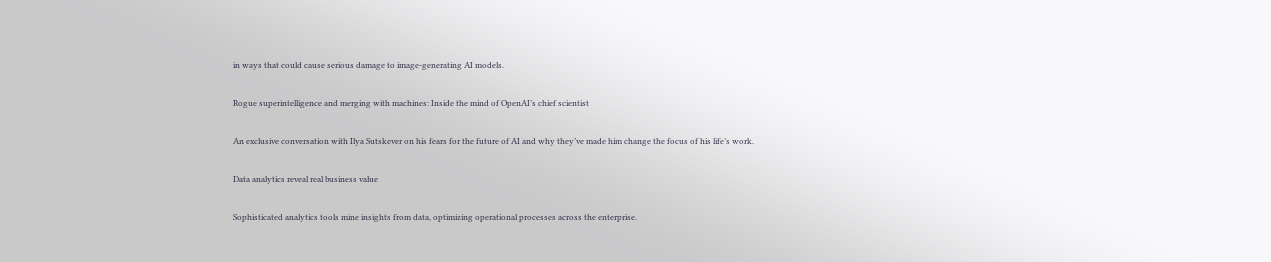in ways that could cause serious damage to image-generating AI models.

Rogue superintelligence and merging with machines: Inside the mind of OpenAI’s chief scientist

An exclusive conversation with Ilya Sutskever on his fears for the future of AI and why they’ve made him change the focus of his life’s work.

Data analytics reveal real business value

Sophisticated analytics tools mine insights from data, optimizing operational processes across the enterprise.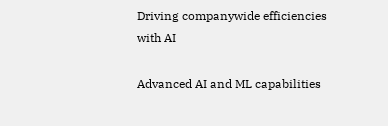Driving companywide efficiencies with AI

Advanced AI and ML capabilities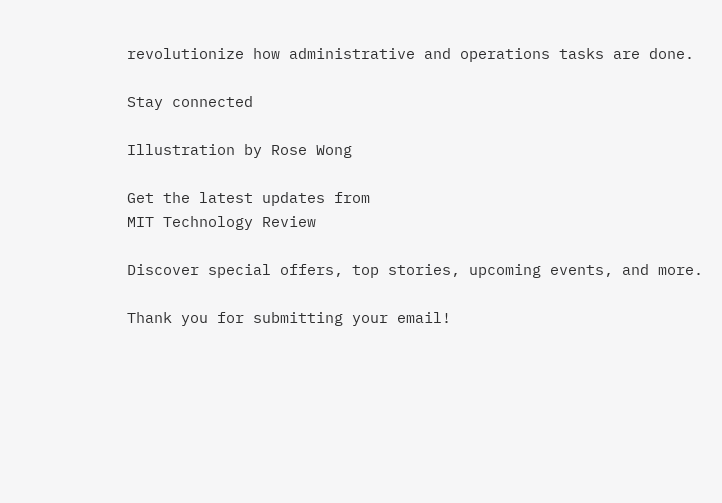revolutionize how administrative and operations tasks are done.

Stay connected

Illustration by Rose Wong

Get the latest updates from
MIT Technology Review

Discover special offers, top stories, upcoming events, and more.

Thank you for submitting your email!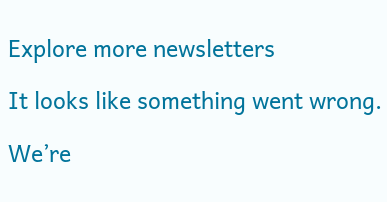Explore more newsletters

It looks like something went wrong.

We’re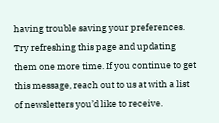having trouble saving your preferences. Try refreshing this page and updating them one more time. If you continue to get this message, reach out to us at with a list of newsletters you’d like to receive.